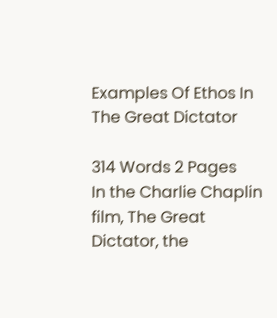Examples Of Ethos In The Great Dictator

314 Words 2 Pages
In the Charlie Chaplin film, The Great Dictator, the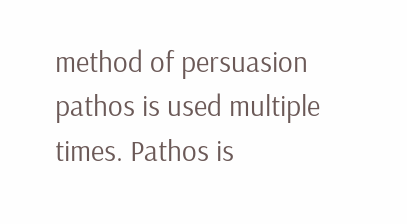method of persuasion pathos is used multiple times. Pathos is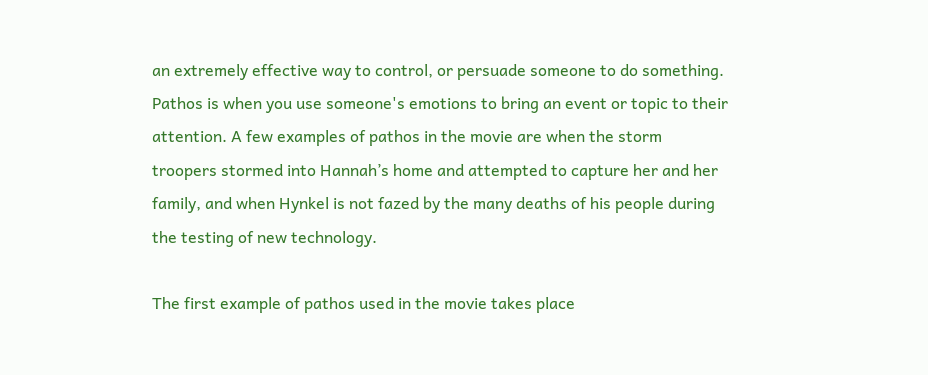an extremely effective way to control, or persuade someone to do something. Pathos is when you use someone's emotions to bring an event or topic to their attention. A few examples of pathos in the movie are when the storm troopers stormed into Hannah’s home and attempted to capture her and her family, and when Hynkel is not fazed by the many deaths of his people during the testing of new technology.

The first example of pathos used in the movie takes place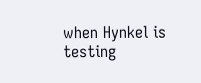when Hynkel is testing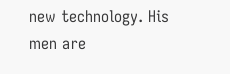new technology. His men are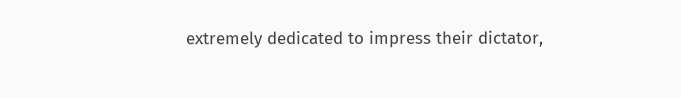extremely dedicated to impress their dictator,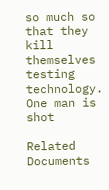so much so that they kill themselves testing technology. One man is shot

Related Documents